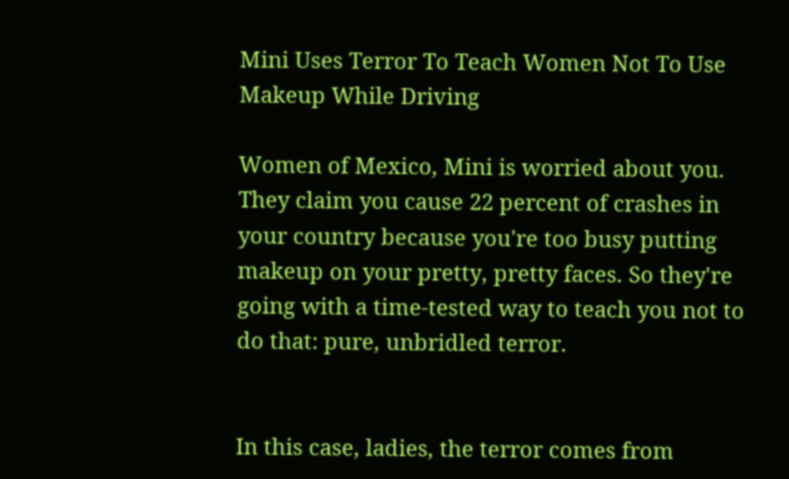Mini Uses Terror To Teach Women Not To Use Makeup While Driving

Women of Mexico, Mini is worried about you. They claim you cause 22 percent of crashes in your country because you're too busy putting makeup on your pretty, pretty faces. So they're going with a time-tested way to teach you not to do that: pure, unbridled terror.


In this case, ladies, the terror comes from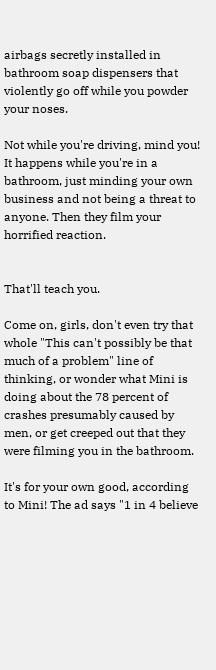airbags secretly installed in bathroom soap dispensers that violently go off while you powder your noses.

Not while you're driving, mind you! It happens while you're in a bathroom, just minding your own business and not being a threat to anyone. Then they film your horrified reaction.


That'll teach you.

Come on, girls, don't even try that whole "This can't possibly be that much of a problem" line of thinking, or wonder what Mini is doing about the 78 percent of crashes presumably caused by men, or get creeped out that they were filming you in the bathroom.

It's for your own good, according to Mini! The ad says "1 in 4 believe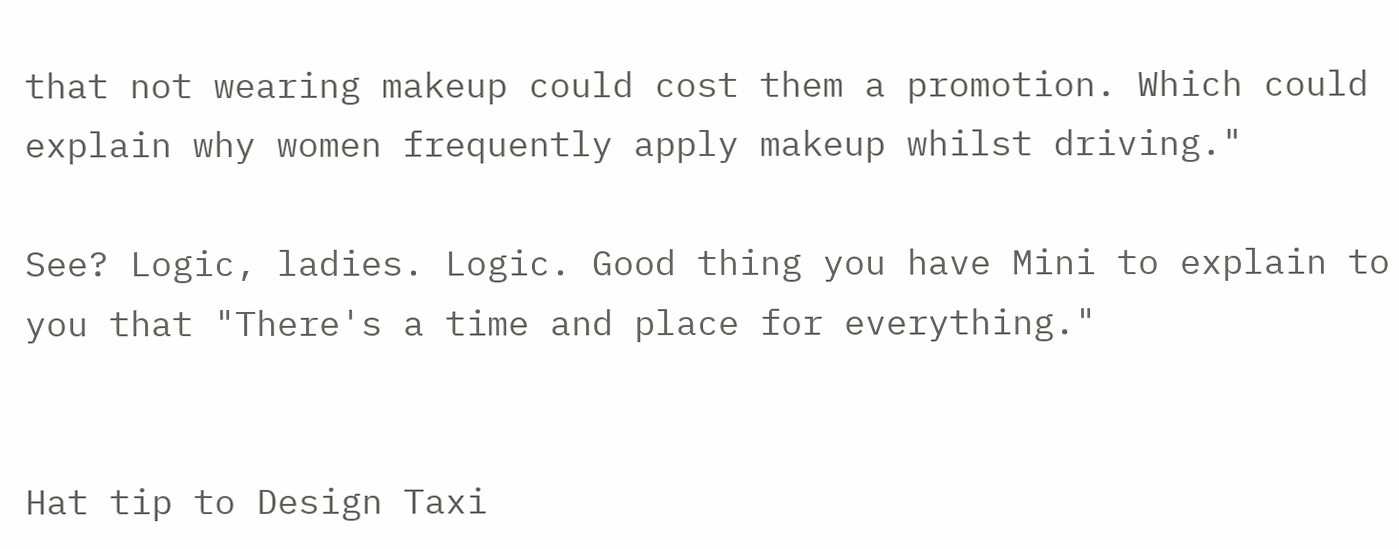that not wearing makeup could cost them a promotion. Which could explain why women frequently apply makeup whilst driving."

See? Logic, ladies. Logic. Good thing you have Mini to explain to you that "There's a time and place for everything."


Hat tip to Design Taxi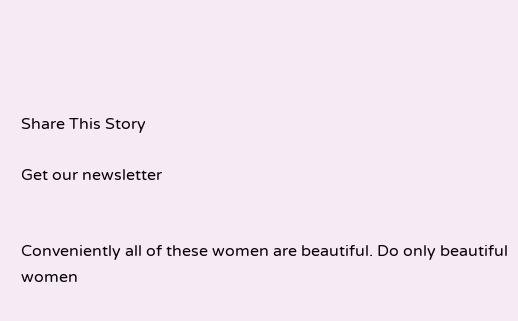Share This Story

Get our newsletter


Conveniently all of these women are beautiful. Do only beautiful women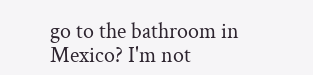go to the bathroom in Mexico? I'm not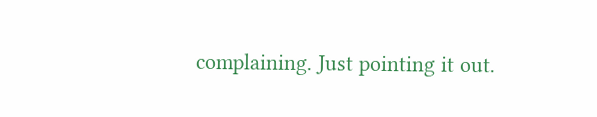complaining. Just pointing it out.